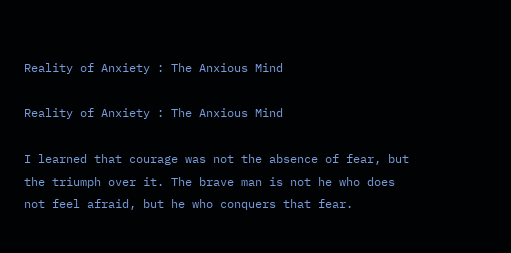Reality of Anxiety : The Anxious Mind

Reality of Anxiety : The Anxious Mind

I learned that courage was not the absence of fear, but the triumph over it. The brave man is not he who does not feel afraid, but he who conquers that fear.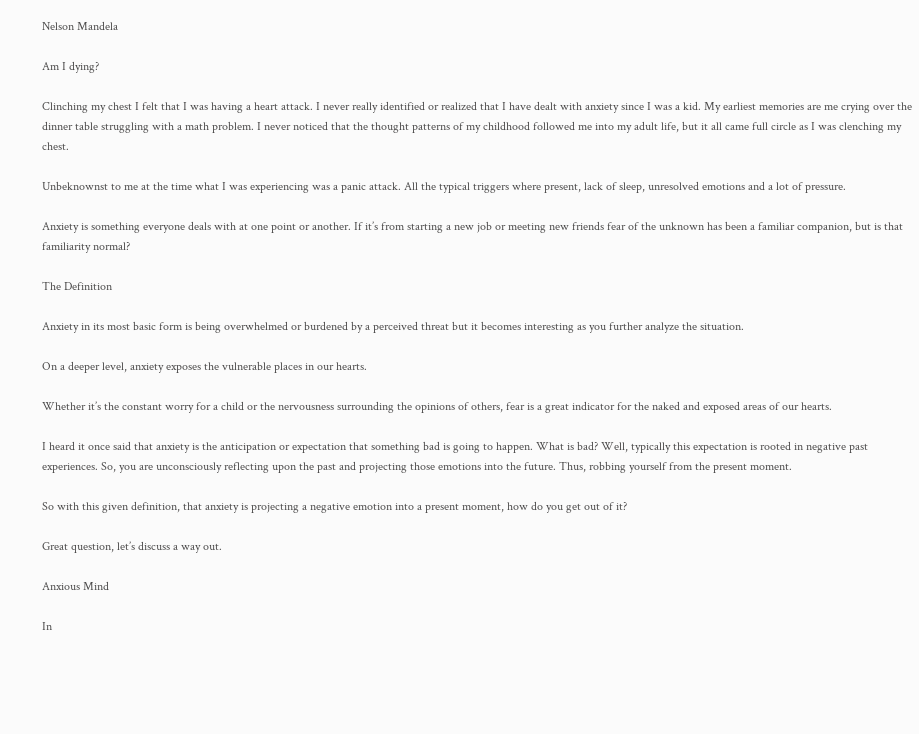Nelson Mandela

Am I dying?

Clinching my chest I felt that I was having a heart attack. I never really identified or realized that I have dealt with anxiety since I was a kid. My earliest memories are me crying over the dinner table struggling with a math problem. I never noticed that the thought patterns of my childhood followed me into my adult life, but it all came full circle as I was clenching my chest.

Unbeknownst to me at the time what I was experiencing was a panic attack. All the typical triggers where present, lack of sleep, unresolved emotions and a lot of pressure.

Anxiety is something everyone deals with at one point or another. If it’s from starting a new job or meeting new friends fear of the unknown has been a familiar companion, but is that familiarity normal?

The Definition

Anxiety in its most basic form is being overwhelmed or burdened by a perceived threat but it becomes interesting as you further analyze the situation.

On a deeper level, anxiety exposes the vulnerable places in our hearts.

Whether it’s the constant worry for a child or the nervousness surrounding the opinions of others, fear is a great indicator for the naked and exposed areas of our hearts.

I heard it once said that anxiety is the anticipation or expectation that something bad is going to happen. What is bad? Well, typically this expectation is rooted in negative past experiences. So, you are unconsciously reflecting upon the past and projecting those emotions into the future. Thus, robbing yourself from the present moment.

So with this given definition, that anxiety is projecting a negative emotion into a present moment, how do you get out of it?

Great question, let’s discuss a way out.

Anxious Mind

In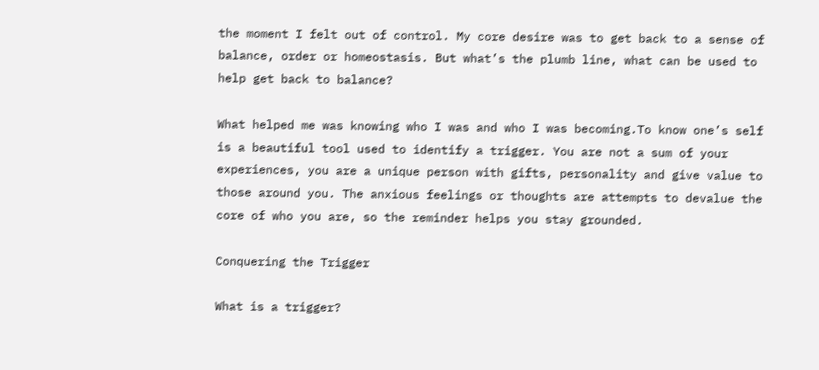the moment I felt out of control. My core desire was to get back to a sense of balance, order or homeostasis. But what’s the plumb line, what can be used to help get back to balance?

What helped me was knowing who I was and who I was becoming.To know one’s self is a beautiful tool used to identify a trigger. You are not a sum of your experiences, you are a unique person with gifts, personality and give value to those around you. The anxious feelings or thoughts are attempts to devalue the core of who you are, so the reminder helps you stay grounded.

Conquering the Trigger

What is a trigger?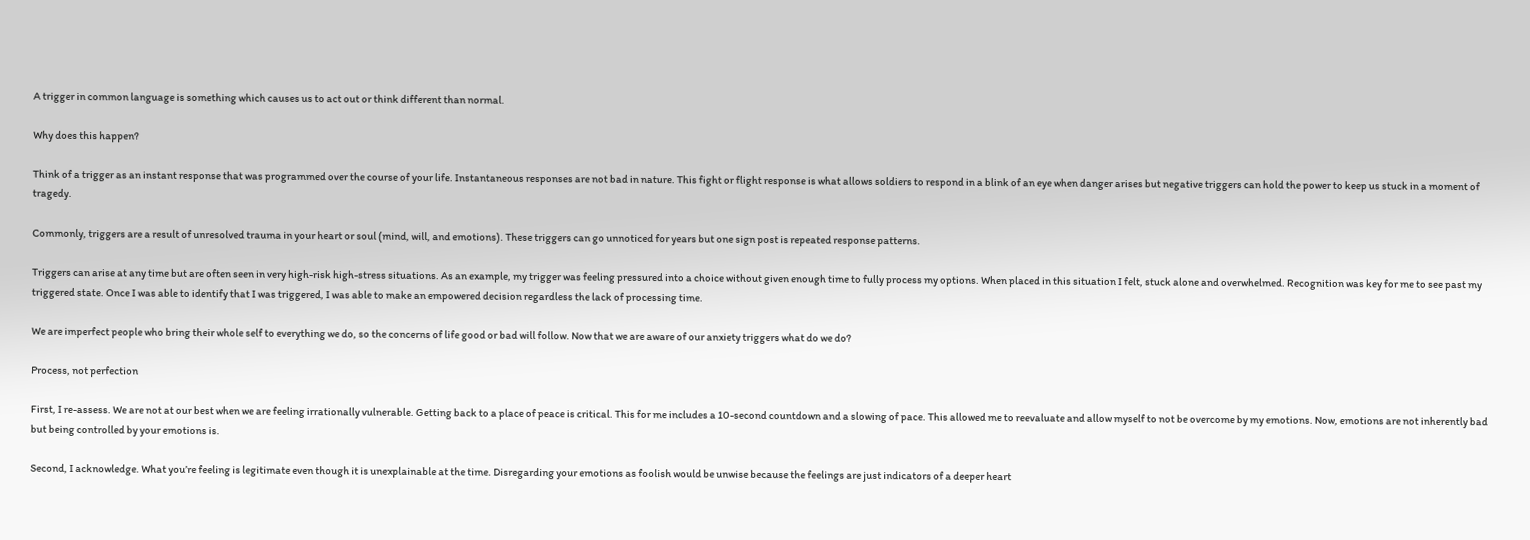A trigger in common language is something which causes us to act out or think different than normal.

Why does this happen?

Think of a trigger as an instant response that was programmed over the course of your life. Instantaneous responses are not bad in nature. This fight or flight response is what allows soldiers to respond in a blink of an eye when danger arises but negative triggers can hold the power to keep us stuck in a moment of tragedy.

Commonly, triggers are a result of unresolved trauma in your heart or soul (mind, will, and emotions). These triggers can go unnoticed for years but one sign post is repeated response patterns.

Triggers can arise at any time but are often seen in very high-risk high-stress situations. As an example, my trigger was feeling pressured into a choice without given enough time to fully process my options. When placed in this situation I felt, stuck alone and overwhelmed. Recognition was key for me to see past my triggered state. Once I was able to identify that I was triggered, I was able to make an empowered decision regardless the lack of processing time.

We are imperfect people who bring their whole self to everything we do, so the concerns of life good or bad will follow. Now that we are aware of our anxiety triggers what do we do?

Process, not perfection

First, I re-assess. We are not at our best when we are feeling irrationally vulnerable. Getting back to a place of peace is critical. This for me includes a 10-second countdown and a slowing of pace. This allowed me to reevaluate and allow myself to not be overcome by my emotions. Now, emotions are not inherently bad but being controlled by your emotions is.

Second, I acknowledge. What you’re feeling is legitimate even though it is unexplainable at the time. Disregarding your emotions as foolish would be unwise because the feelings are just indicators of a deeper heart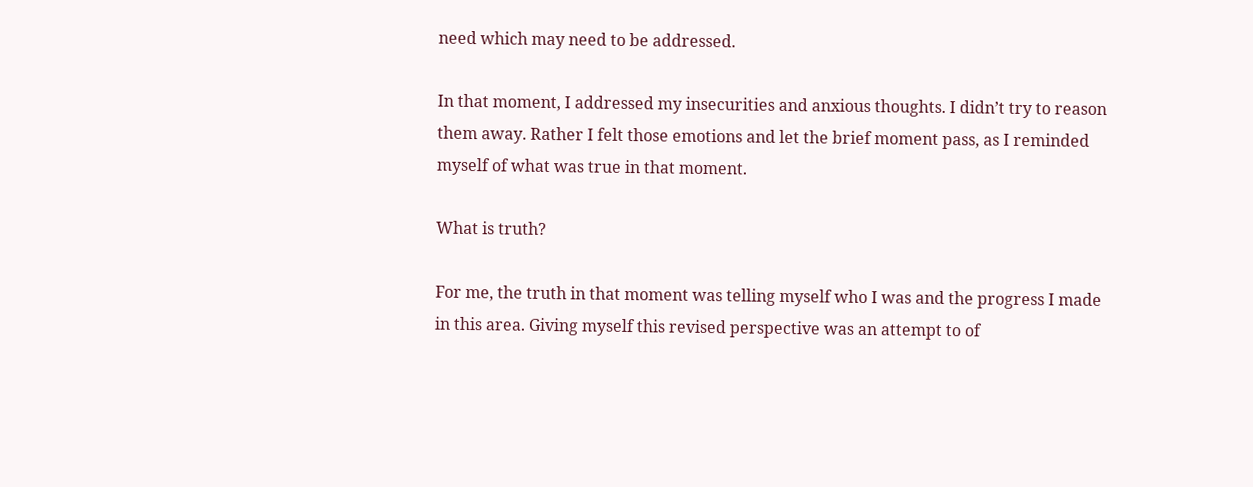need which may need to be addressed.

In that moment, I addressed my insecurities and anxious thoughts. I didn’t try to reason them away. Rather I felt those emotions and let the brief moment pass, as I reminded myself of what was true in that moment.

What is truth?

For me, the truth in that moment was telling myself who I was and the progress I made in this area. Giving myself this revised perspective was an attempt to of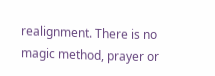realignment. There is no magic method, prayer or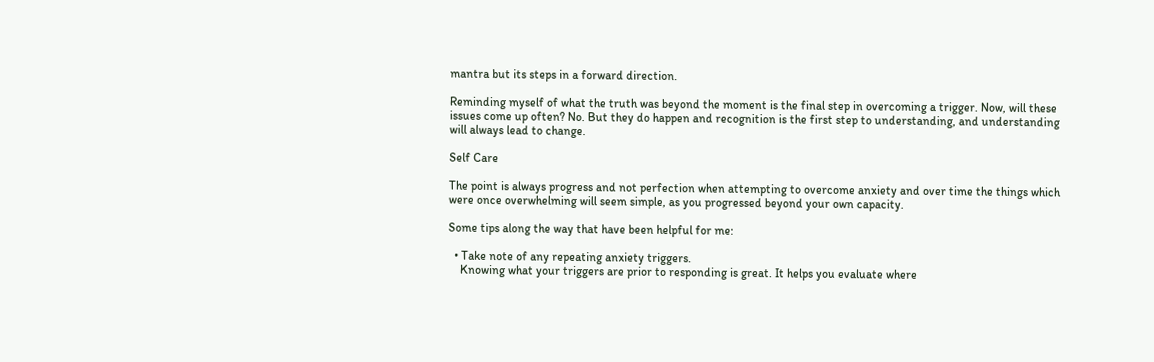mantra but its steps in a forward direction.

Reminding myself of what the truth was beyond the moment is the final step in overcoming a trigger. Now, will these issues come up often? No. But they do happen and recognition is the first step to understanding, and understanding will always lead to change.

Self Care

The point is always progress and not perfection when attempting to overcome anxiety and over time the things which were once overwhelming will seem simple, as you progressed beyond your own capacity.

Some tips along the way that have been helpful for me:

  • Take note of any repeating anxiety triggers.
    Knowing what your triggers are prior to responding is great. It helps you evaluate where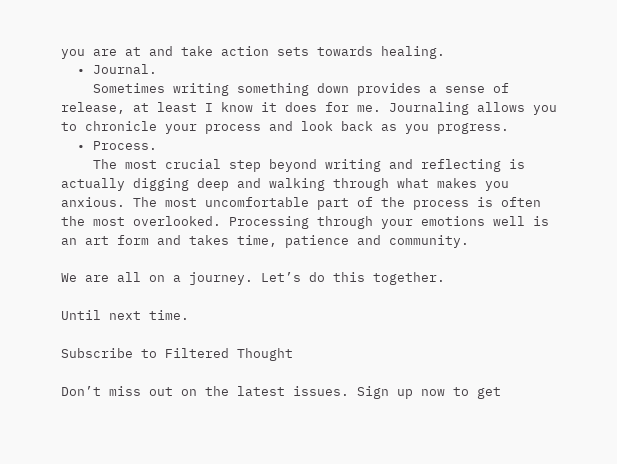you are at and take action sets towards healing.
  • Journal.
    Sometimes writing something down provides a sense of release, at least I know it does for me. Journaling allows you to chronicle your process and look back as you progress.
  • Process.
    The most crucial step beyond writing and reflecting is actually digging deep and walking through what makes you anxious. The most uncomfortable part of the process is often the most overlooked. Processing through your emotions well is an art form and takes time, patience and community.

We are all on a journey. Let’s do this together.

Until next time.

Subscribe to Filtered Thought

Don’t miss out on the latest issues. Sign up now to get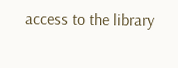access to the library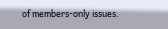of members-only issues.